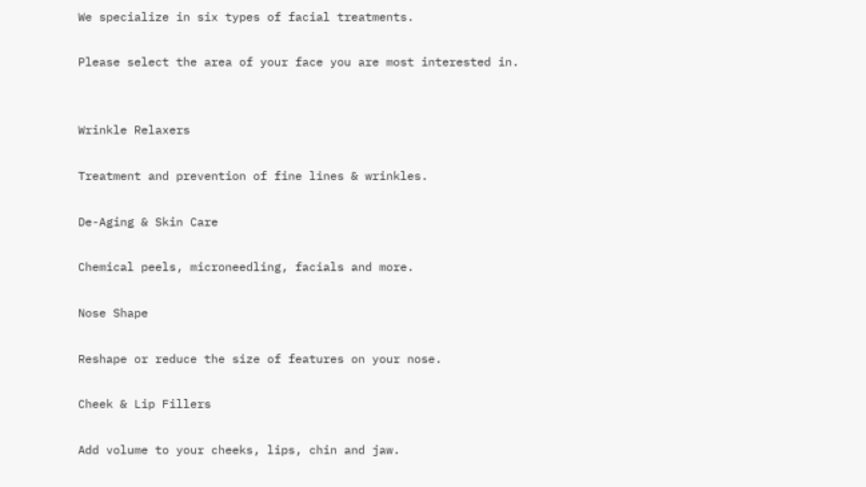We specialize in six types of facial treatments.

Please select the area of your face you are most interested in.


Wrinkle Relaxers

Treatment and prevention of fine lines & wrinkles.

De-Aging & Skin Care

Chemical peels, microneedling, facials and more.

Nose Shape

Reshape or reduce the size of features on your nose.

Cheek & Lip Fillers

Add volume to your cheeks, lips, chin and jaw.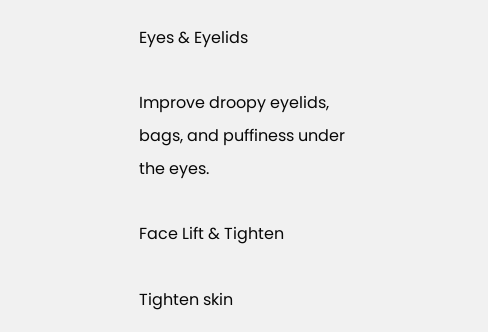Eyes & Eyelids

Improve droopy eyelids, bags, and puffiness under the eyes.

Face Lift & Tighten

Tighten skin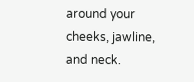around your cheeks, jawline, and neck.